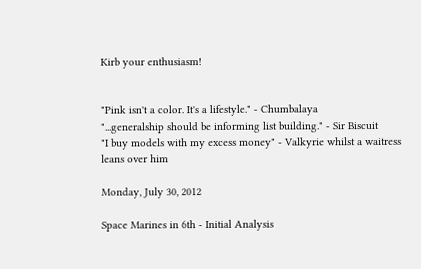Kirb your enthusiasm!


"Pink isn't a color. It's a lifestyle." - Chumbalaya
"...generalship should be informing list building." - Sir Biscuit
"I buy models with my excess money" - Valkyrie whilst a waitress leans over him

Monday, July 30, 2012

Space Marines in 6th - Initial Analysis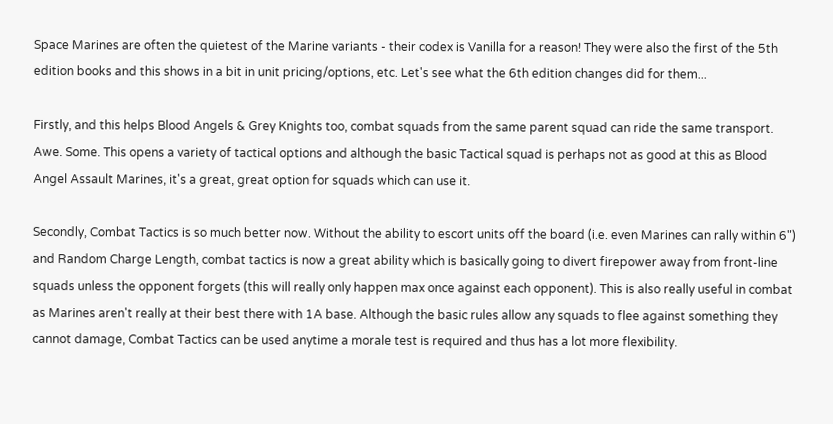Space Marines are often the quietest of the Marine variants - their codex is Vanilla for a reason! They were also the first of the 5th edition books and this shows in a bit in unit pricing/options, etc. Let's see what the 6th edition changes did for them...

Firstly, and this helps Blood Angels & Grey Knights too, combat squads from the same parent squad can ride the same transport. Awe. Some. This opens a variety of tactical options and although the basic Tactical squad is perhaps not as good at this as Blood Angel Assault Marines, it's a great, great option for squads which can use it.

Secondly, Combat Tactics is so much better now. Without the ability to escort units off the board (i.e. even Marines can rally within 6") and Random Charge Length, combat tactics is now a great ability which is basically going to divert firepower away from front-line squads unless the opponent forgets (this will really only happen max once against each opponent). This is also really useful in combat as Marines aren't really at their best there with 1A base. Although the basic rules allow any squads to flee against something they cannot damage, Combat Tactics can be used anytime a morale test is required and thus has a lot more flexibility.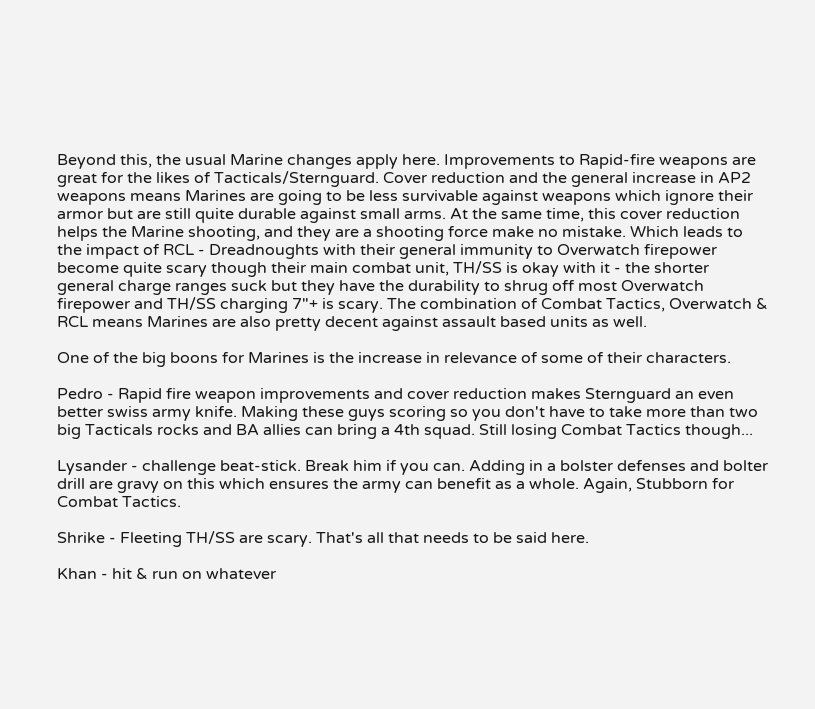Beyond this, the usual Marine changes apply here. Improvements to Rapid-fire weapons are great for the likes of Tacticals/Sternguard. Cover reduction and the general increase in AP2 weapons means Marines are going to be less survivable against weapons which ignore their armor but are still quite durable against small arms. At the same time, this cover reduction helps the Marine shooting, and they are a shooting force make no mistake. Which leads to the impact of RCL - Dreadnoughts with their general immunity to Overwatch firepower become quite scary though their main combat unit, TH/SS is okay with it - the shorter general charge ranges suck but they have the durability to shrug off most Overwatch firepower and TH/SS charging 7"+ is scary. The combination of Combat Tactics, Overwatch & RCL means Marines are also pretty decent against assault based units as well.

One of the big boons for Marines is the increase in relevance of some of their characters.

Pedro - Rapid fire weapon improvements and cover reduction makes Sternguard an even better swiss army knife. Making these guys scoring so you don't have to take more than two big Tacticals rocks and BA allies can bring a 4th squad. Still losing Combat Tactics though...

Lysander - challenge beat-stick. Break him if you can. Adding in a bolster defenses and bolter drill are gravy on this which ensures the army can benefit as a whole. Again, Stubborn for Combat Tactics.

Shrike - Fleeting TH/SS are scary. That's all that needs to be said here.

Khan - hit & run on whatever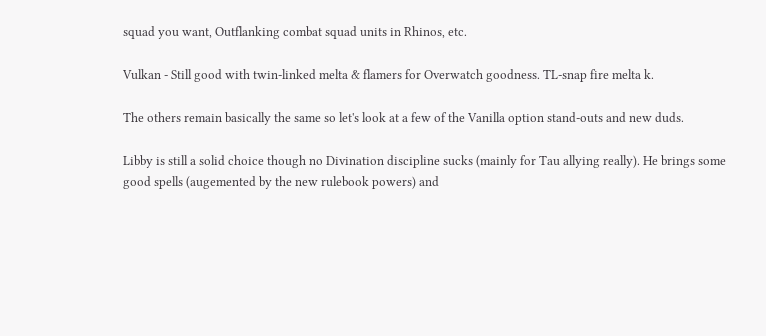squad you want, Outflanking combat squad units in Rhinos, etc.

Vulkan - Still good with twin-linked melta & flamers for Overwatch goodness. TL-snap fire melta k.

The others remain basically the same so let's look at a few of the Vanilla option stand-outs and new duds.

Libby is still a solid choice though no Divination discipline sucks (mainly for Tau allying really). He brings some good spells (augemented by the new rulebook powers) and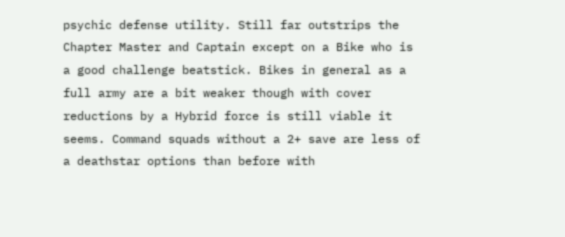psychic defense utility. Still far outstrips the Chapter Master and Captain except on a Bike who is a good challenge beatstick. Bikes in general as a full army are a bit weaker though with cover reductions by a Hybrid force is still viable it seems. Command squads without a 2+ save are less of a deathstar options than before with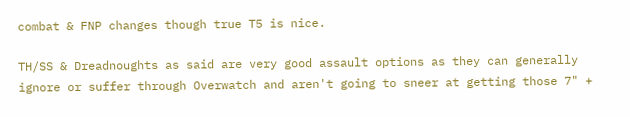combat & FNP changes though true T5 is nice.

TH/SS & Dreadnoughts as said are very good assault options as they can generally ignore or suffer through Overwatch and aren't going to sneer at getting those 7" +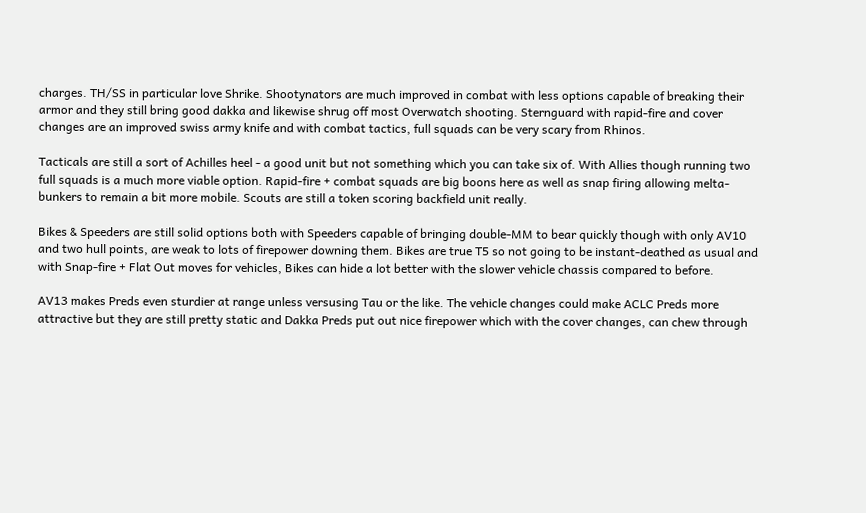charges. TH/SS in particular love Shrike. Shootynators are much improved in combat with less options capable of breaking their armor and they still bring good dakka and likewise shrug off most Overwatch shooting. Sternguard with rapid-fire and cover changes are an improved swiss army knife and with combat tactics, full squads can be very scary from Rhinos.

Tacticals are still a sort of Achilles heel - a good unit but not something which you can take six of. With Allies though running two full squads is a much more viable option. Rapid-fire + combat squads are big boons here as well as snap firing allowing melta-bunkers to remain a bit more mobile. Scouts are still a token scoring backfield unit really.

Bikes & Speeders are still solid options both with Speeders capable of bringing double-MM to bear quickly though with only AV10 and two hull points, are weak to lots of firepower downing them. Bikes are true T5 so not going to be instant-deathed as usual and with Snap-fire + Flat Out moves for vehicles, Bikes can hide a lot better with the slower vehicle chassis compared to before.

AV13 makes Preds even sturdier at range unless versusing Tau or the like. The vehicle changes could make ACLC Preds more attractive but they are still pretty static and Dakka Preds put out nice firepower which with the cover changes, can chew through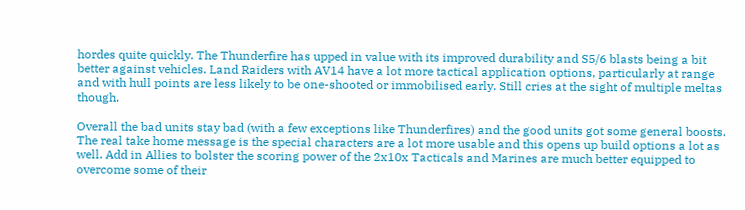hordes quite quickly. The Thunderfire has upped in value with its improved durability and S5/6 blasts being a bit better against vehicles. Land Raiders with AV14 have a lot more tactical application options, particularly at range and with hull points are less likely to be one-shooted or immobilised early. Still cries at the sight of multiple meltas though.

Overall the bad units stay bad (with a few exceptions like Thunderfires) and the good units got some general boosts. The real take home message is the special characters are a lot more usable and this opens up build options a lot as well. Add in Allies to bolster the scoring power of the 2x10x Tacticals and Marines are much better equipped to overcome some of their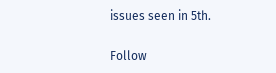issues seen in 5th.

Follow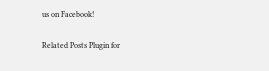us on Facebook!

Related Posts Plugin for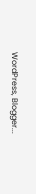WordPress, Blogger...